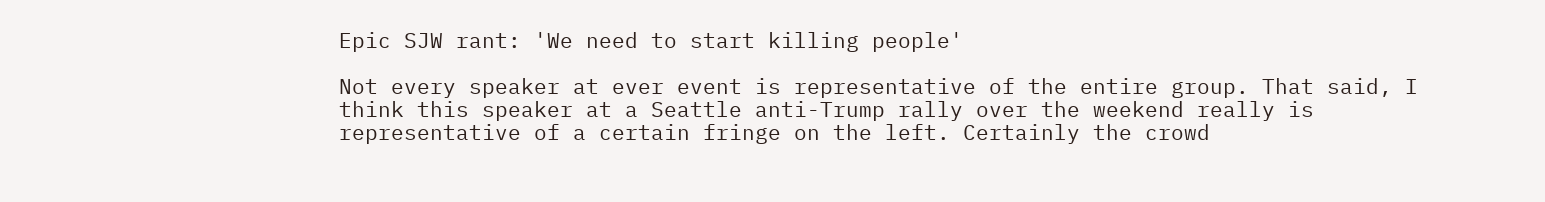Epic SJW rant: 'We need to start killing people'

Not every speaker at ever event is representative of the entire group. That said, I think this speaker at a Seattle anti-Trump rally over the weekend really is representative of a certain fringe on the left. Certainly the crowd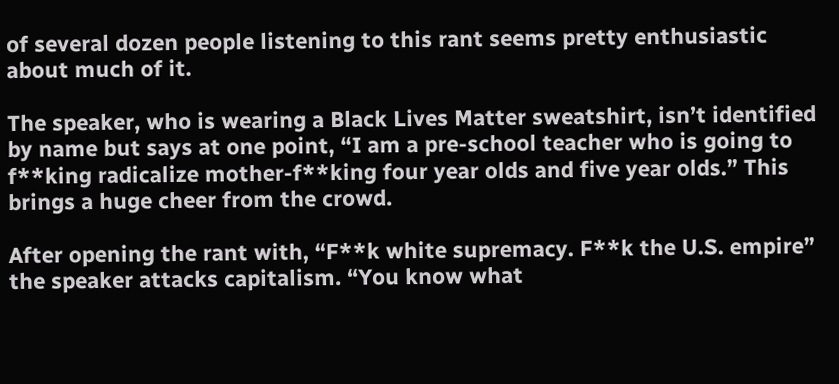of several dozen people listening to this rant seems pretty enthusiastic about much of it.

The speaker, who is wearing a Black Lives Matter sweatshirt, isn’t identified by name but says at one point, “I am a pre-school teacher who is going to f**king radicalize mother-f**king four year olds and five year olds.” This brings a huge cheer from the crowd.

After opening the rant with, “F**k white supremacy. F**k the U.S. empire” the speaker attacks capitalism. “You know what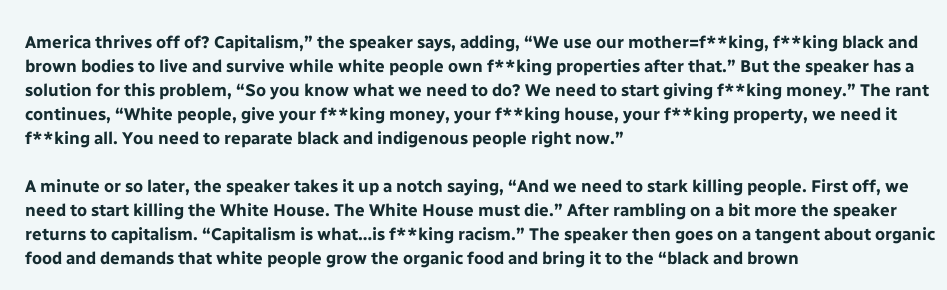America thrives off of? Capitalism,” the speaker says, adding, “We use our mother=f**king, f**king black and brown bodies to live and survive while white people own f**king properties after that.” But the speaker has a solution for this problem, “So you know what we need to do? We need to start giving f**king money.” The rant continues, “White people, give your f**king money, your f**king house, your f**king property, we need it f**king all. You need to reparate black and indigenous people right now.”

A minute or so later, the speaker takes it up a notch saying, “And we need to stark killing people. First off, we need to start killing the White House. The White House must die.” After rambling on a bit more the speaker returns to capitalism. “Capitalism is what…is f**king racism.” The speaker then goes on a tangent about organic food and demands that white people grow the organic food and bring it to the “black and brown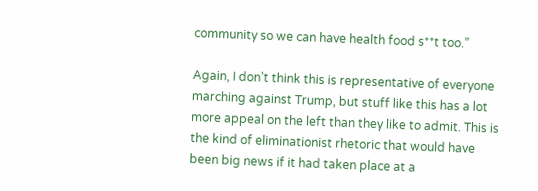community so we can have health food s**t too.”

Again, I don’t think this is representative of everyone marching against Trump, but stuff like this has a lot more appeal on the left than they like to admit. This is the kind of eliminationist rhetoric that would have been big news if it had taken place at a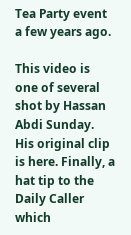Tea Party event a few years ago.

This video is one of several shot by Hassan Abdi Sunday. His original clip is here. Finally, a hat tip to the Daily Caller which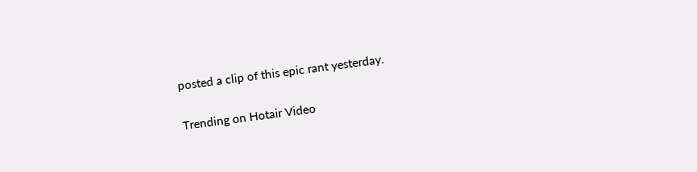posted a clip of this epic rant yesterday.

Trending on Hotair Video